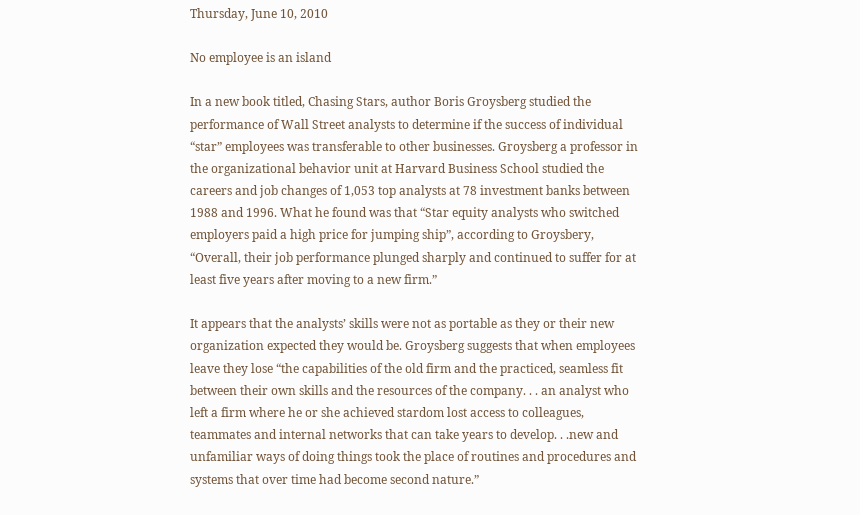Thursday, June 10, 2010

No employee is an island

In a new book titled, Chasing Stars, author Boris Groysberg studied the performance of Wall Street analysts to determine if the success of individual “star” employees was transferable to other businesses. Groysberg a professor in the organizational behavior unit at Harvard Business School studied the careers and job changes of 1,053 top analysts at 78 investment banks between 1988 and 1996. What he found was that “Star equity analysts who switched employers paid a high price for jumping ship”, according to Groysbery, “Overall, their job performance plunged sharply and continued to suffer for at least five years after moving to a new firm.”

It appears that the analysts’ skills were not as portable as they or their new organization expected they would be. Groysberg suggests that when employees leave they lose “the capabilities of the old firm and the practiced, seamless fit between their own skills and the resources of the company. . . an analyst who left a firm where he or she achieved stardom lost access to colleagues, teammates and internal networks that can take years to develop. . .new and unfamiliar ways of doing things took the place of routines and procedures and systems that over time had become second nature.”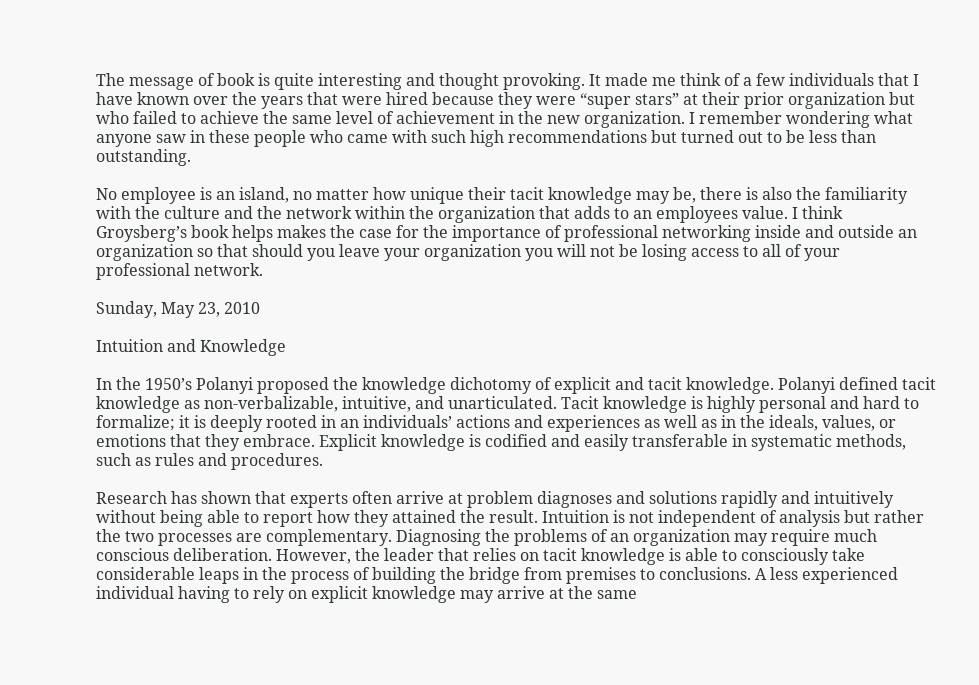The message of book is quite interesting and thought provoking. It made me think of a few individuals that I have known over the years that were hired because they were “super stars” at their prior organization but who failed to achieve the same level of achievement in the new organization. I remember wondering what anyone saw in these people who came with such high recommendations but turned out to be less than outstanding.

No employee is an island, no matter how unique their tacit knowledge may be, there is also the familiarity with the culture and the network within the organization that adds to an employees value. I think Groysberg’s book helps makes the case for the importance of professional networking inside and outside an organization so that should you leave your organization you will not be losing access to all of your professional network.

Sunday, May 23, 2010

Intuition and Knowledge

In the 1950’s Polanyi proposed the knowledge dichotomy of explicit and tacit knowledge. Polanyi defined tacit knowledge as non-verbalizable, intuitive, and unarticulated. Tacit knowledge is highly personal and hard to formalize; it is deeply rooted in an individuals’ actions and experiences as well as in the ideals, values, or emotions that they embrace. Explicit knowledge is codified and easily transferable in systematic methods, such as rules and procedures.

Research has shown that experts often arrive at problem diagnoses and solutions rapidly and intuitively without being able to report how they attained the result. Intuition is not independent of analysis but rather the two processes are complementary. Diagnosing the problems of an organization may require much conscious deliberation. However, the leader that relies on tacit knowledge is able to consciously take considerable leaps in the process of building the bridge from premises to conclusions. A less experienced individual having to rely on explicit knowledge may arrive at the same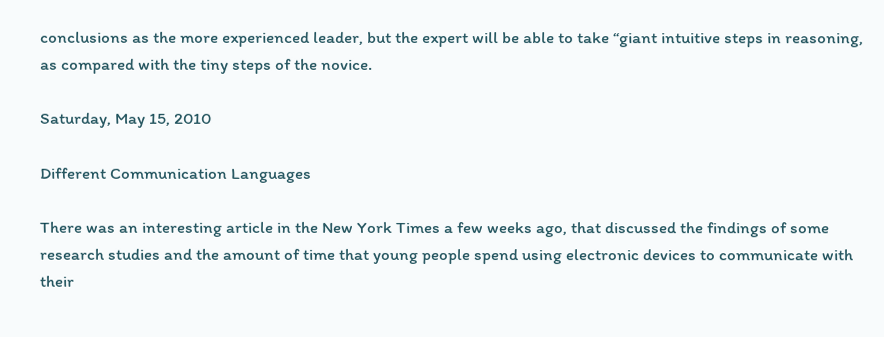conclusions as the more experienced leader, but the expert will be able to take “giant intuitive steps in reasoning, as compared with the tiny steps of the novice.

Saturday, May 15, 2010

Different Communication Languages

There was an interesting article in the New York Times a few weeks ago, that discussed the findings of some research studies and the amount of time that young people spend using electronic devices to communicate with their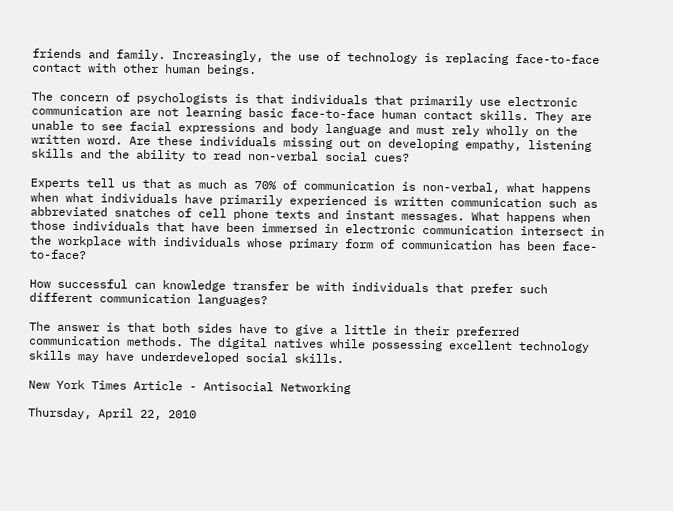friends and family. Increasingly, the use of technology is replacing face-to-face contact with other human beings.

The concern of psychologists is that individuals that primarily use electronic communication are not learning basic face-to-face human contact skills. They are unable to see facial expressions and body language and must rely wholly on the written word. Are these individuals missing out on developing empathy, listening skills and the ability to read non-verbal social cues?

Experts tell us that as much as 70% of communication is non-verbal, what happens when what individuals have primarily experienced is written communication such as abbreviated snatches of cell phone texts and instant messages. What happens when those individuals that have been immersed in electronic communication intersect in the workplace with individuals whose primary form of communication has been face-to-face?

How successful can knowledge transfer be with individuals that prefer such different communication languages?

The answer is that both sides have to give a little in their preferred communication methods. The digital natives while possessing excellent technology skills may have underdeveloped social skills.

New York Times Article - Antisocial Networking

Thursday, April 22, 2010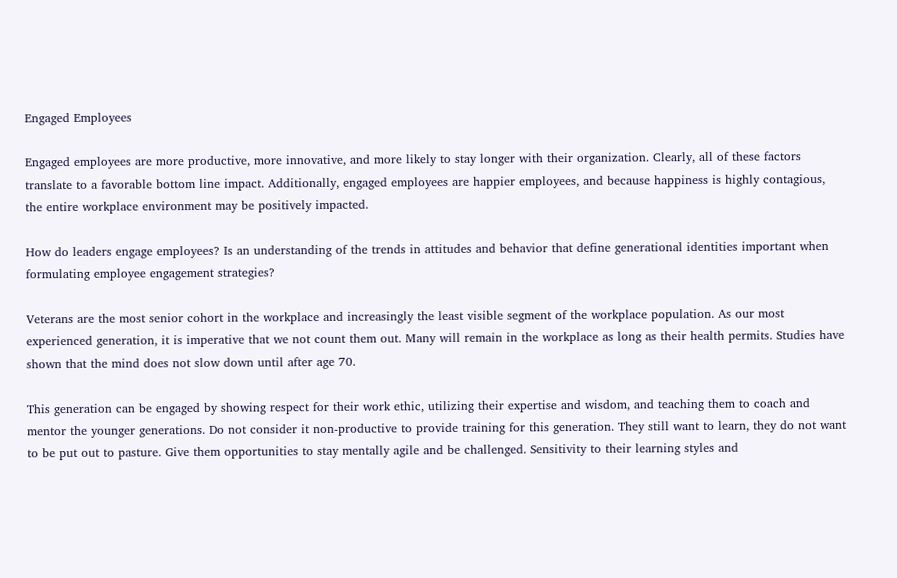Engaged Employees

Engaged employees are more productive, more innovative, and more likely to stay longer with their organization. Clearly, all of these factors translate to a favorable bottom line impact. Additionally, engaged employees are happier employees, and because happiness is highly contagious, the entire workplace environment may be positively impacted.

How do leaders engage employees? Is an understanding of the trends in attitudes and behavior that define generational identities important when formulating employee engagement strategies?

Veterans are the most senior cohort in the workplace and increasingly the least visible segment of the workplace population. As our most experienced generation, it is imperative that we not count them out. Many will remain in the workplace as long as their health permits. Studies have shown that the mind does not slow down until after age 70.

This generation can be engaged by showing respect for their work ethic, utilizing their expertise and wisdom, and teaching them to coach and mentor the younger generations. Do not consider it non-productive to provide training for this generation. They still want to learn, they do not want to be put out to pasture. Give them opportunities to stay mentally agile and be challenged. Sensitivity to their learning styles and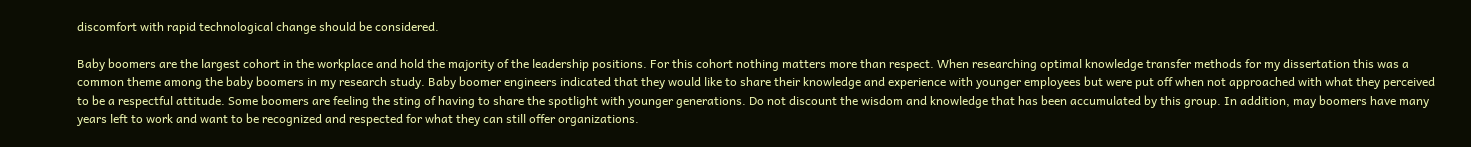discomfort with rapid technological change should be considered.

Baby boomers are the largest cohort in the workplace and hold the majority of the leadership positions. For this cohort nothing matters more than respect. When researching optimal knowledge transfer methods for my dissertation this was a common theme among the baby boomers in my research study. Baby boomer engineers indicated that they would like to share their knowledge and experience with younger employees but were put off when not approached with what they perceived to be a respectful attitude. Some boomers are feeling the sting of having to share the spotlight with younger generations. Do not discount the wisdom and knowledge that has been accumulated by this group. In addition, may boomers have many years left to work and want to be recognized and respected for what they can still offer organizations.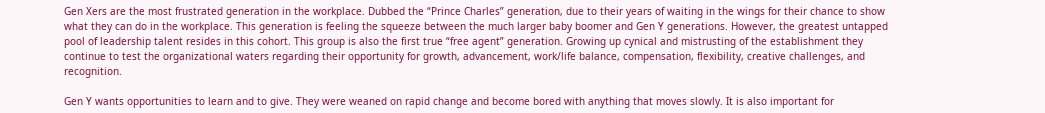Gen Xers are the most frustrated generation in the workplace. Dubbed the “Prince Charles” generation, due to their years of waiting in the wings for their chance to show what they can do in the workplace. This generation is feeling the squeeze between the much larger baby boomer and Gen Y generations. However, the greatest untapped pool of leadership talent resides in this cohort. This group is also the first true “free agent” generation. Growing up cynical and mistrusting of the establishment they continue to test the organizational waters regarding their opportunity for growth, advancement, work/life balance, compensation, flexibility, creative challenges, and recognition.

Gen Y wants opportunities to learn and to give. They were weaned on rapid change and become bored with anything that moves slowly. It is also important for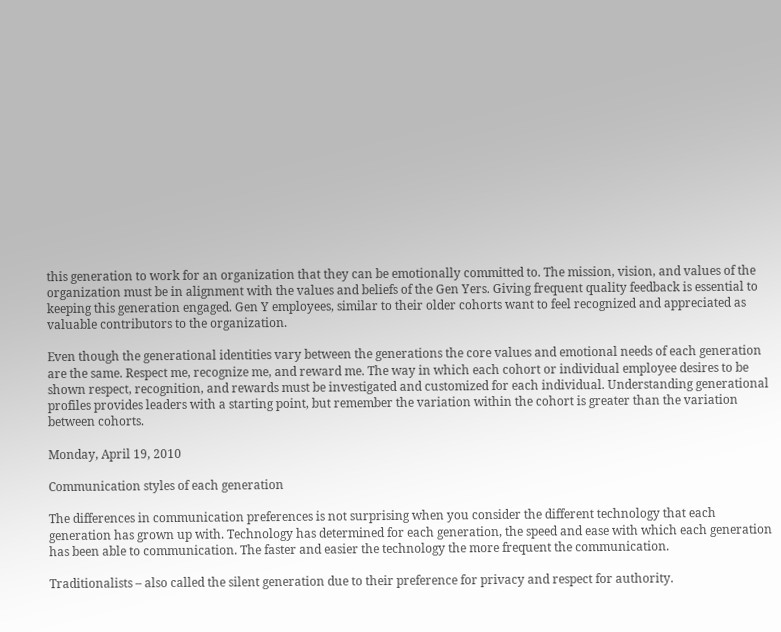this generation to work for an organization that they can be emotionally committed to. The mission, vision, and values of the organization must be in alignment with the values and beliefs of the Gen Yers. Giving frequent quality feedback is essential to keeping this generation engaged. Gen Y employees, similar to their older cohorts want to feel recognized and appreciated as valuable contributors to the organization.

Even though the generational identities vary between the generations the core values and emotional needs of each generation are the same. Respect me, recognize me, and reward me. The way in which each cohort or individual employee desires to be shown respect, recognition, and rewards must be investigated and customized for each individual. Understanding generational profiles provides leaders with a starting point, but remember the variation within the cohort is greater than the variation between cohorts.

Monday, April 19, 2010

Communication styles of each generation

The differences in communication preferences is not surprising when you consider the different technology that each generation has grown up with. Technology has determined for each generation, the speed and ease with which each generation has been able to communication. The faster and easier the technology the more frequent the communication.

Traditionalists – also called the silent generation due to their preference for privacy and respect for authority.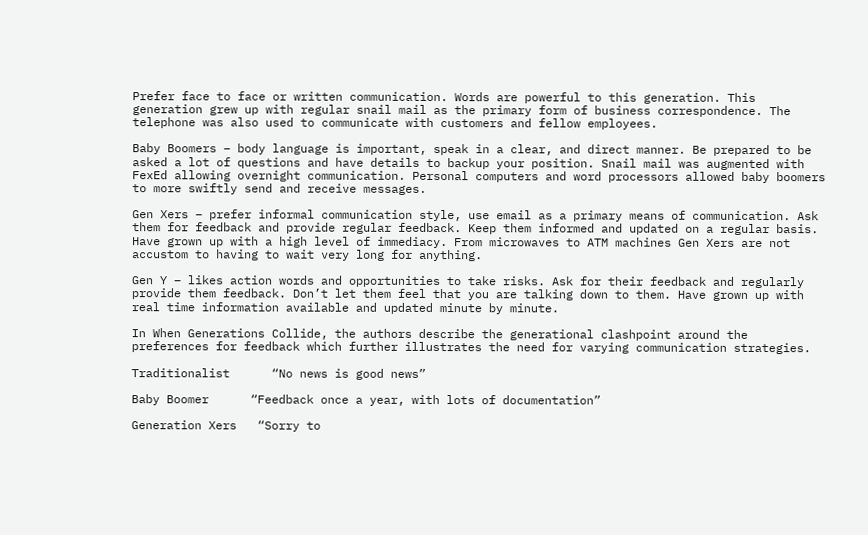Prefer face to face or written communication. Words are powerful to this generation. This generation grew up with regular snail mail as the primary form of business correspondence. The telephone was also used to communicate with customers and fellow employees.

Baby Boomers – body language is important, speak in a clear, and direct manner. Be prepared to be asked a lot of questions and have details to backup your position. Snail mail was augmented with FexEd allowing overnight communication. Personal computers and word processors allowed baby boomers to more swiftly send and receive messages.

Gen Xers – prefer informal communication style, use email as a primary means of communication. Ask them for feedback and provide regular feedback. Keep them informed and updated on a regular basis. Have grown up with a high level of immediacy. From microwaves to ATM machines Gen Xers are not accustom to having to wait very long for anything.

Gen Y – likes action words and opportunities to take risks. Ask for their feedback and regularly provide them feedback. Don’t let them feel that you are talking down to them. Have grown up with real time information available and updated minute by minute.

In When Generations Collide, the authors describe the generational clashpoint around the preferences for feedback which further illustrates the need for varying communication strategies.

Traditionalist      “No news is good news”

Baby Boomer      “Feedback once a year, with lots of documentation”

Generation Xers   “Sorry to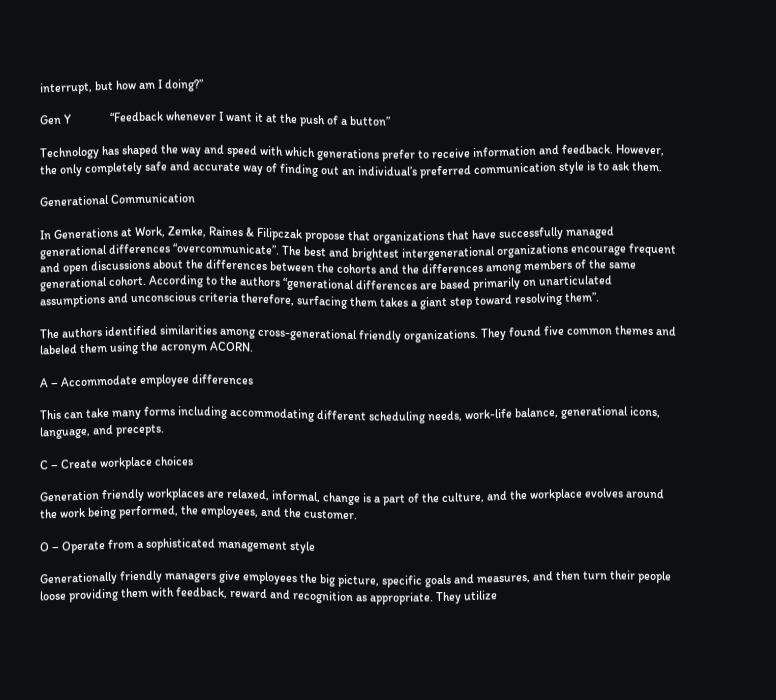interrupt, but how am I doing?”

Gen Y             “Feedback whenever I want it at the push of a button”

Technology has shaped the way and speed with which generations prefer to receive information and feedback. However, the only completely safe and accurate way of finding out an individual’s preferred communication style is to ask them.

Generational Communication

In Generations at Work, Zemke, Raines & Filipczak propose that organizations that have successfully managed generational differences “overcommunicate”. The best and brightest intergenerational organizations encourage frequent and open discussions about the differences between the cohorts and the differences among members of the same generational cohort. According to the authors “generational differences are based primarily on unarticulated assumptions and unconscious criteria therefore, surfacing them takes a giant step toward resolving them”.

The authors identified similarities among cross-generational friendly organizations. They found five common themes and labeled them using the acronym ACORN.

A – Accommodate employee differences

This can take many forms including accommodating different scheduling needs, work-life balance, generational icons, language, and precepts.

C – Create workplace choices

Generation friendly workplaces are relaxed, informal, change is a part of the culture, and the workplace evolves around the work being performed, the employees, and the customer.

O – Operate from a sophisticated management style

Generationally friendly managers give employees the big picture, specific goals and measures, and then turn their people loose providing them with feedback, reward and recognition as appropriate. They utilize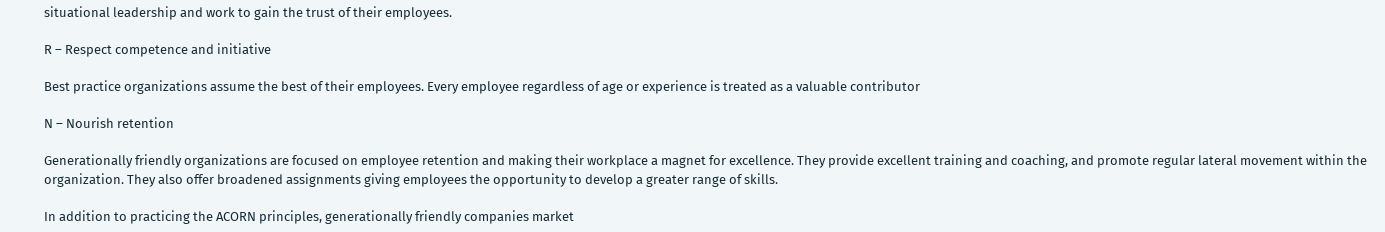situational leadership and work to gain the trust of their employees.

R – Respect competence and initiative

Best practice organizations assume the best of their employees. Every employee regardless of age or experience is treated as a valuable contributor

N – Nourish retention

Generationally friendly organizations are focused on employee retention and making their workplace a magnet for excellence. They provide excellent training and coaching, and promote regular lateral movement within the organization. They also offer broadened assignments giving employees the opportunity to develop a greater range of skills.

In addition to practicing the ACORN principles, generationally friendly companies market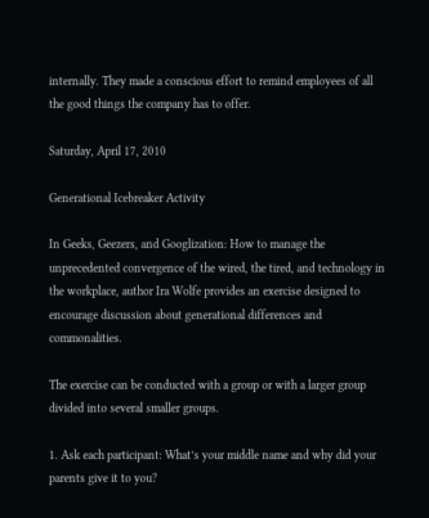internally. They made a conscious effort to remind employees of all the good things the company has to offer.

Saturday, April 17, 2010

Generational Icebreaker Activity

In Geeks, Geezers, and Googlization: How to manage the unprecedented convergence of the wired, the tired, and technology in the workplace, author Ira Wolfe provides an exercise designed to encourage discussion about generational differences and commonalities.

The exercise can be conducted with a group or with a larger group divided into several smaller groups.

1. Ask each participant: What’s your middle name and why did your parents give it to you?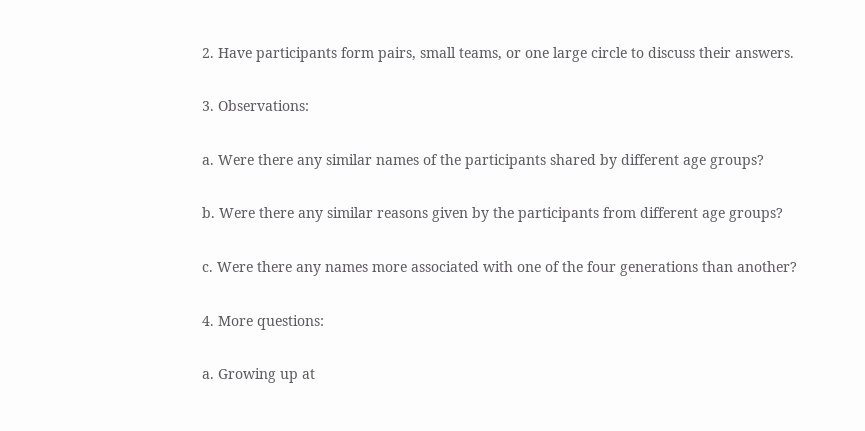2. Have participants form pairs, small teams, or one large circle to discuss their answers.

3. Observations:

a. Were there any similar names of the participants shared by different age groups?

b. Were there any similar reasons given by the participants from different age groups?

c. Were there any names more associated with one of the four generations than another?

4. More questions:

a. Growing up at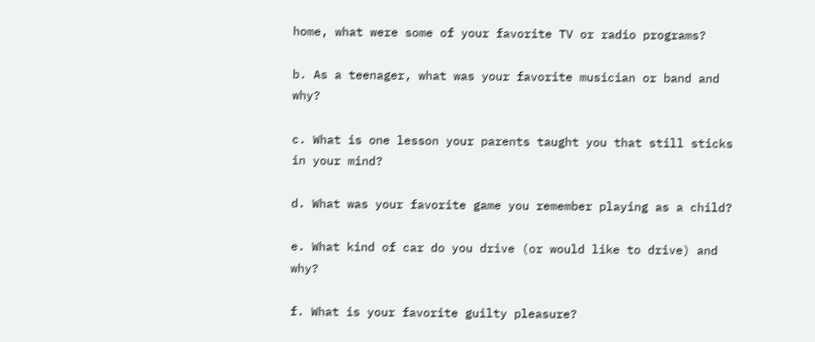home, what were some of your favorite TV or radio programs?

b. As a teenager, what was your favorite musician or band and why?

c. What is one lesson your parents taught you that still sticks in your mind?

d. What was your favorite game you remember playing as a child?

e. What kind of car do you drive (or would like to drive) and why?

f. What is your favorite guilty pleasure?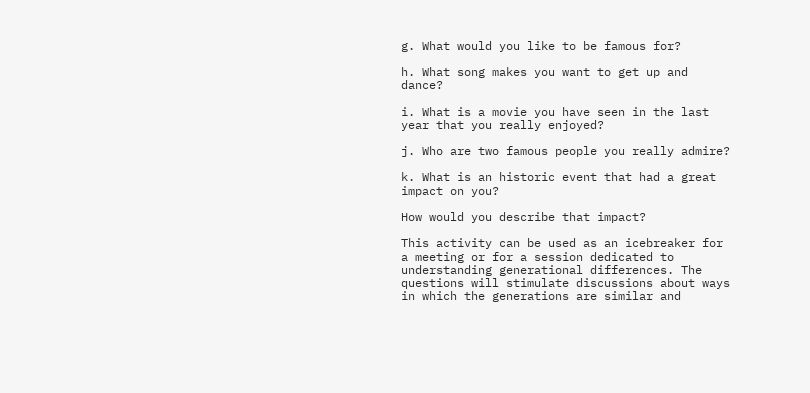g. What would you like to be famous for?

h. What song makes you want to get up and dance?

i. What is a movie you have seen in the last year that you really enjoyed?

j. Who are two famous people you really admire?

k. What is an historic event that had a great impact on you?

How would you describe that impact?

This activity can be used as an icebreaker for a meeting or for a session dedicated to understanding generational differences. The questions will stimulate discussions about ways in which the generations are similar and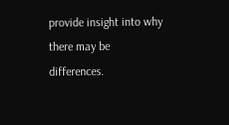provide insight into why there may be differences.